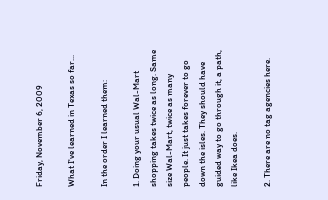Friday, November 6, 2009

What I've learned in Texas so far...

In the order I learned them:

1. Doing your usual Wal-Mart shopping takes twice as long. Same size Wal-Mart, twice as many people. It just takes forever to go down the isles. They should have guided way to go through it, a path, like Ikea does.

2. There are no tag agencies here.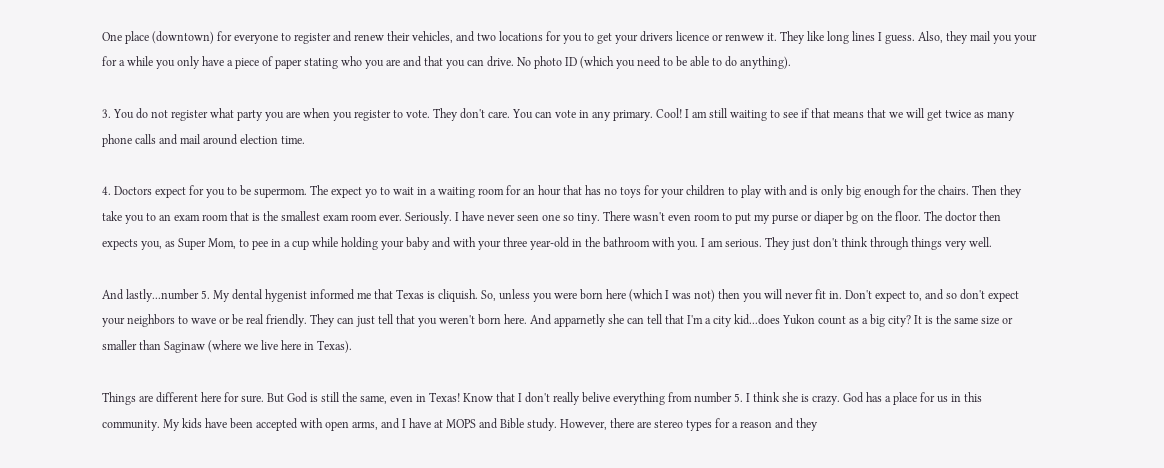One place (downtown) for everyone to register and renew their vehicles, and two locations for you to get your drivers licence or renwew it. They like long lines I guess. Also, they mail you your for a while you only have a piece of paper stating who you are and that you can drive. No photo ID (which you need to be able to do anything).

3. You do not register what party you are when you register to vote. They don't care. You can vote in any primary. Cool! I am still waiting to see if that means that we will get twice as many phone calls and mail around election time.

4. Doctors expect for you to be supermom. The expect yo to wait in a waiting room for an hour that has no toys for your children to play with and is only big enough for the chairs. Then they take you to an exam room that is the smallest exam room ever. Seriously. I have never seen one so tiny. There wasn't even room to put my purse or diaper bg on the floor. The doctor then expects you, as Super Mom, to pee in a cup while holding your baby and with your three year-old in the bathroom with you. I am serious. They just don't think through things very well.

And lastly...number 5. My dental hygenist informed me that Texas is cliquish. So, unless you were born here (which I was not) then you will never fit in. Don't expect to, and so don't expect your neighbors to wave or be real friendly. They can just tell that you weren't born here. And apparnetly she can tell that I'm a city kid...does Yukon count as a big city? It is the same size or smaller than Saginaw (where we live here in Texas).

Things are different here for sure. But God is still the same, even in Texas! Know that I don't really belive everything from number 5. I think she is crazy. God has a place for us in this community. My kids have been accepted with open arms, and I have at MOPS and Bible study. However, there are stereo types for a reason and they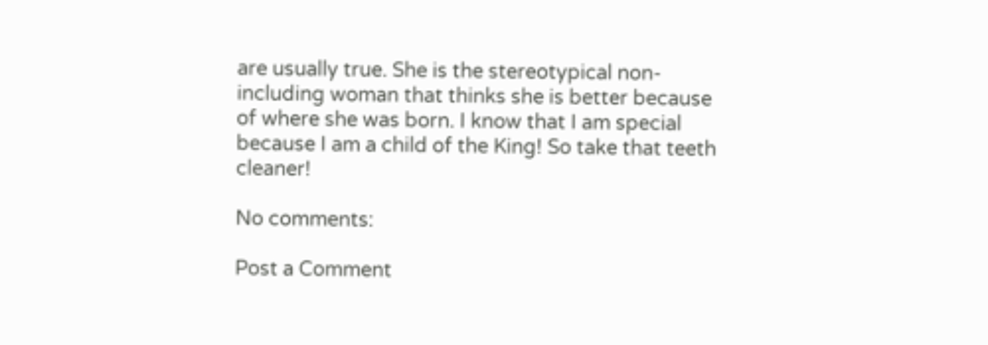are usually true. She is the stereotypical non-including woman that thinks she is better because of where she was born. I know that I am special because I am a child of the King! So take that teeth cleaner!

No comments:

Post a Comment